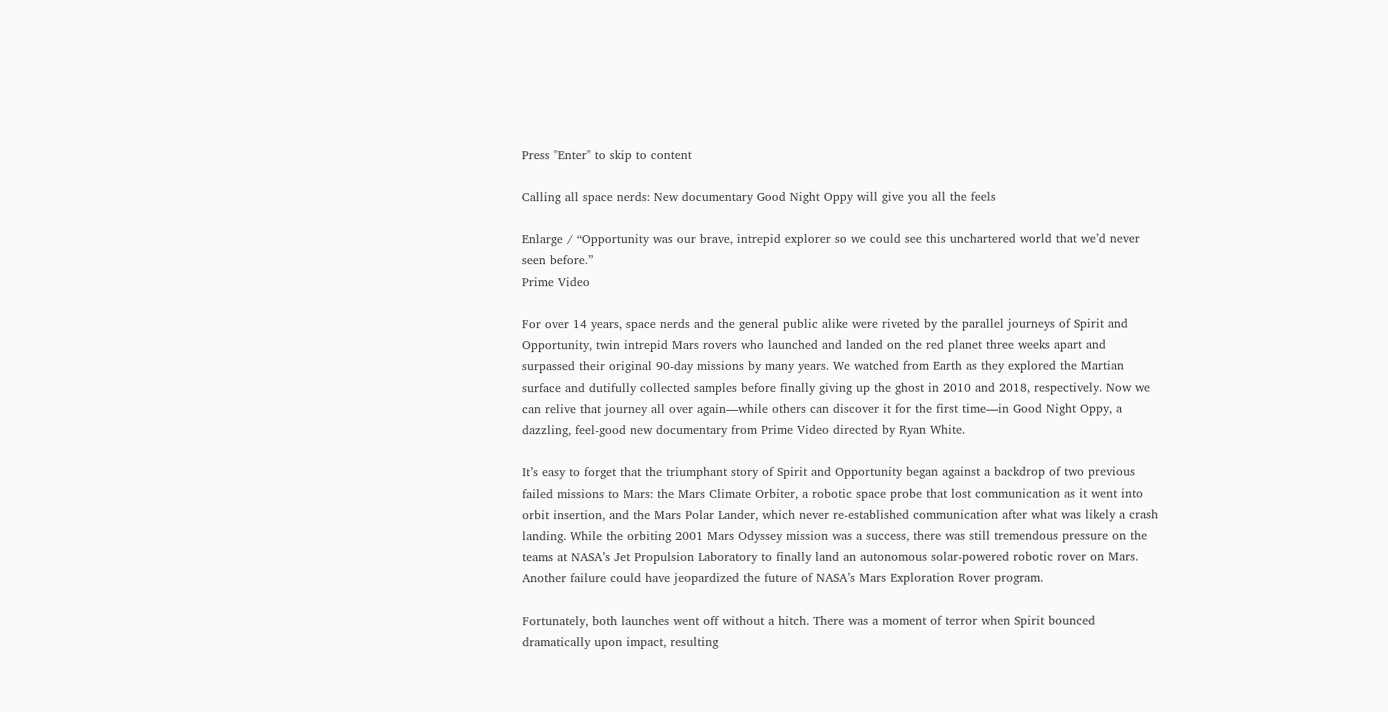Press "Enter" to skip to content

Calling all space nerds: New documentary Good Night Oppy will give you all the feels

Enlarge / “Opportunity was our brave, intrepid explorer so we could see this unchartered world that we’d never seen before.”
Prime Video

For over 14 years, space nerds and the general public alike were riveted by the parallel journeys of Spirit and Opportunity, twin intrepid Mars rovers who launched and landed on the red planet three weeks apart and surpassed their original 90-day missions by many years. We watched from Earth as they explored the Martian surface and dutifully collected samples before finally giving up the ghost in 2010 and 2018, respectively. Now we can relive that journey all over again—while others can discover it for the first time—in Good Night Oppy, a dazzling, feel-good new documentary from Prime Video directed by Ryan White.

It’s easy to forget that the triumphant story of Spirit and Opportunity began against a backdrop of two previous failed missions to Mars: the Mars Climate Orbiter, a robotic space probe that lost communication as it went into orbit insertion, and the Mars Polar Lander, which never re-established communication after what was likely a crash landing. While the orbiting 2001 Mars Odyssey mission was a success, there was still tremendous pressure on the teams at NASA’s Jet Propulsion Laboratory to finally land an autonomous solar-powered robotic rover on Mars. Another failure could have jeopardized the future of NASA’s Mars Exploration Rover program.

Fortunately, both launches went off without a hitch. There was a moment of terror when Spirit bounced dramatically upon impact, resulting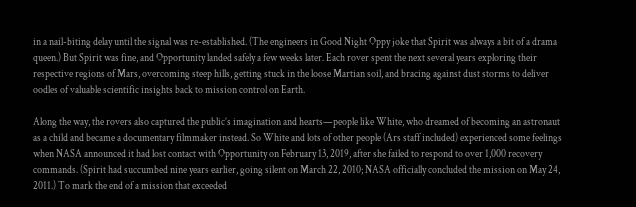in a nail-biting delay until the signal was re-established. (The engineers in Good Night Oppy joke that Spirit was always a bit of a drama queen.) But Spirit was fine, and Opportunity landed safely a few weeks later. Each rover spent the next several years exploring their respective regions of Mars, overcoming steep hills, getting stuck in the loose Martian soil, and bracing against dust storms to deliver oodles of valuable scientific insights back to mission control on Earth.

Along the way, the rovers also captured the public’s imagination and hearts—people like White, who dreamed of becoming an astronaut as a child and became a documentary filmmaker instead. So White and lots of other people (Ars staff included) experienced some feelings when NASA announced it had lost contact with Opportunity on February 13, 2019, after she failed to respond to over 1,000 recovery commands. (Spirit had succumbed nine years earlier, going silent on March 22, 2010; NASA officially concluded the mission on May 24, 2011.) To mark the end of a mission that exceeded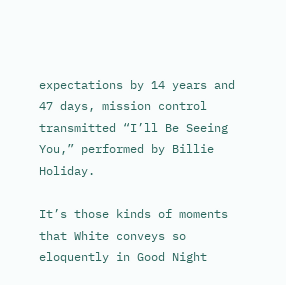expectations by 14 years and 47 days, mission control transmitted “I’ll Be Seeing You,” performed by Billie Holiday.

It’s those kinds of moments that White conveys so eloquently in Good Night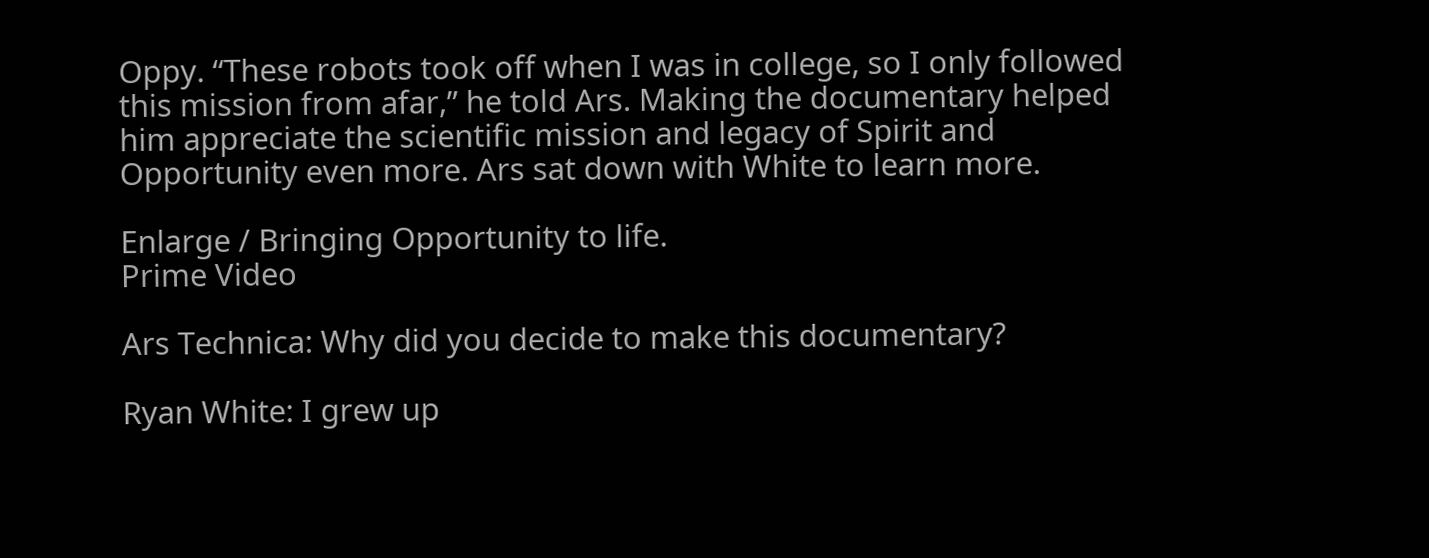Oppy. “These robots took off when I was in college, so I only followed this mission from afar,” he told Ars. Making the documentary helped him appreciate the scientific mission and legacy of Spirit and Opportunity even more. Ars sat down with White to learn more.

Enlarge / Bringing Opportunity to life.
Prime Video

Ars Technica: Why did you decide to make this documentary?

Ryan White: I grew up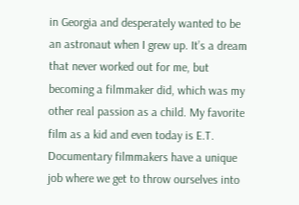in Georgia and desperately wanted to be an astronaut when I grew up. It’s a dream that never worked out for me, but becoming a filmmaker did, which was my other real passion as a child. My favorite film as a kid and even today is E.T. Documentary filmmakers have a unique job where we get to throw ourselves into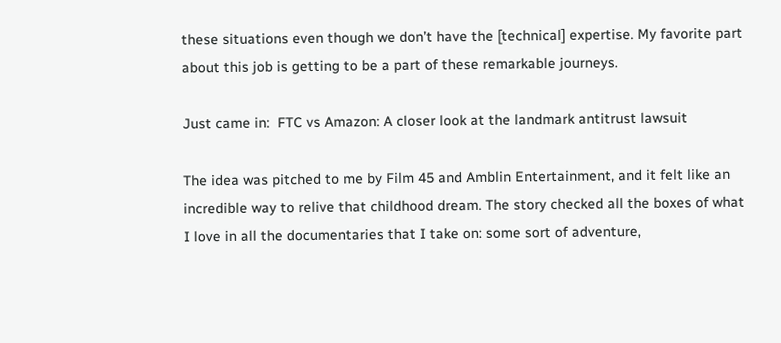these situations even though we don’t have the [technical] expertise. My favorite part about this job is getting to be a part of these remarkable journeys.

Just came in:  FTC vs Amazon: A closer look at the landmark antitrust lawsuit

The idea was pitched to me by Film 45 and Amblin Entertainment, and it felt like an incredible way to relive that childhood dream. The story checked all the boxes of what I love in all the documentaries that I take on: some sort of adventure,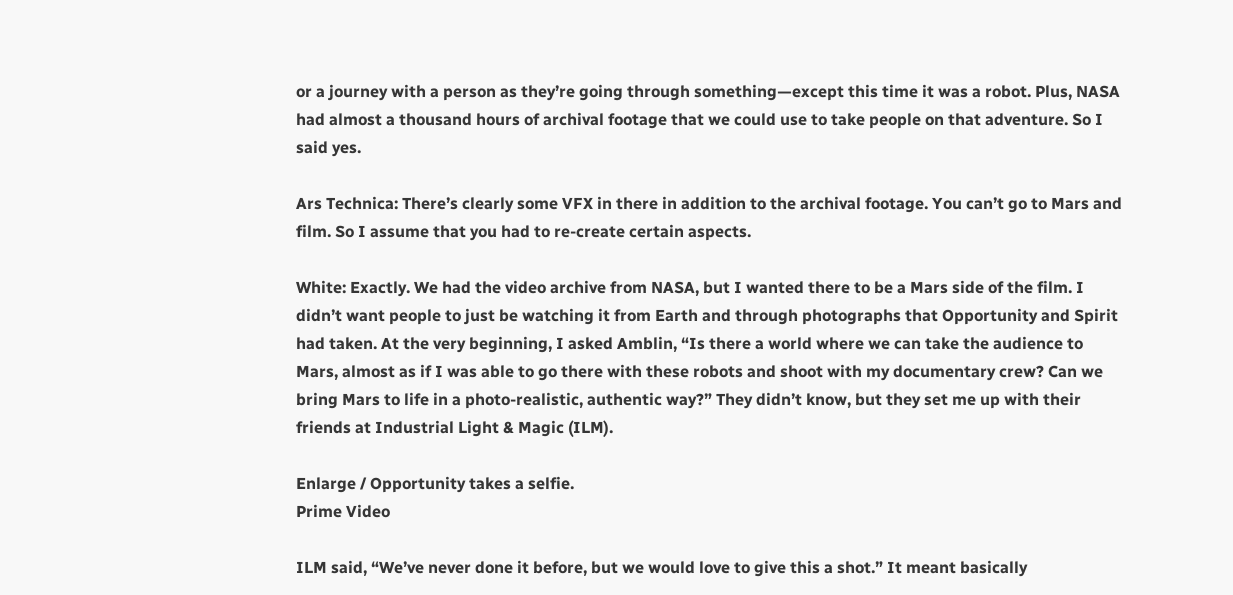or a journey with a person as they’re going through something—except this time it was a robot. Plus, NASA had almost a thousand hours of archival footage that we could use to take people on that adventure. So I said yes.

Ars Technica: There’s clearly some VFX in there in addition to the archival footage. You can’t go to Mars and film. So I assume that you had to re-create certain aspects.

White: Exactly. We had the video archive from NASA, but I wanted there to be a Mars side of the film. I didn’t want people to just be watching it from Earth and through photographs that Opportunity and Spirit had taken. At the very beginning, I asked Amblin, “Is there a world where we can take the audience to Mars, almost as if I was able to go there with these robots and shoot with my documentary crew? Can we bring Mars to life in a photo-realistic, authentic way?” They didn’t know, but they set me up with their friends at Industrial Light & Magic (ILM).

Enlarge / Opportunity takes a selfie.
Prime Video

ILM said, “We’ve never done it before, but we would love to give this a shot.” It meant basically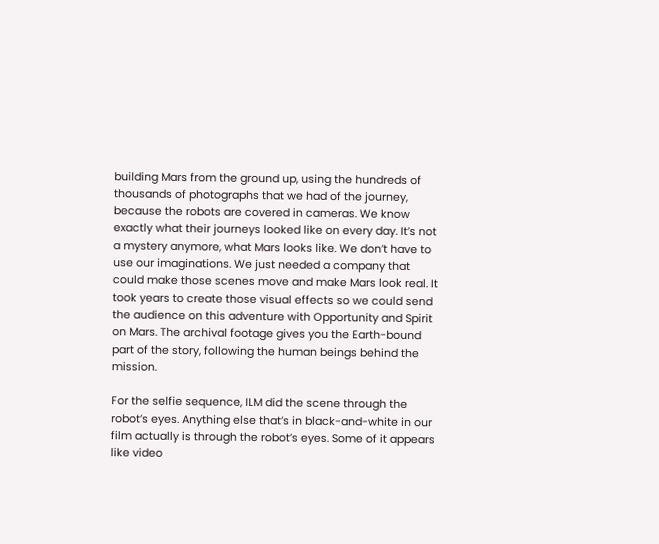building Mars from the ground up, using the hundreds of thousands of photographs that we had of the journey, because the robots are covered in cameras. We know exactly what their journeys looked like on every day. It’s not a mystery anymore, what Mars looks like. We don’t have to use our imaginations. We just needed a company that could make those scenes move and make Mars look real. It took years to create those visual effects so we could send the audience on this adventure with Opportunity and Spirit on Mars. The archival footage gives you the Earth-bound part of the story, following the human beings behind the mission.

For the selfie sequence, ILM did the scene through the robot’s eyes. Anything else that’s in black-and-white in our film actually is through the robot’s eyes. Some of it appears like video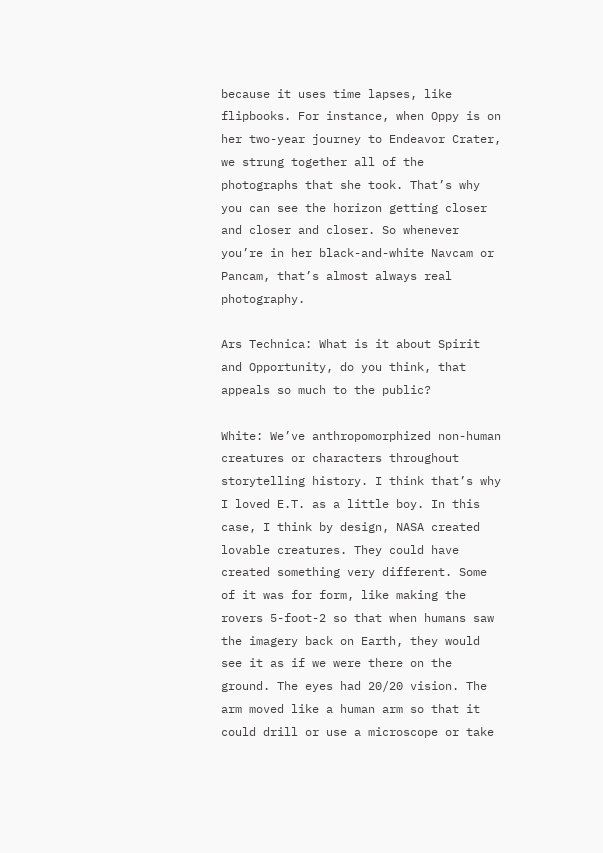because it uses time lapses, like flipbooks. For instance, when Oppy is on her two-year journey to Endeavor Crater, we strung together all of the photographs that she took. That’s why you can see the horizon getting closer and closer and closer. So whenever you’re in her black-and-white Navcam or Pancam, that’s almost always real photography.

Ars Technica: What is it about Spirit and Opportunity, do you think, that appeals so much to the public?

White: We’ve anthropomorphized non-human creatures or characters throughout storytelling history. I think that’s why I loved E.T. as a little boy. In this case, I think by design, NASA created lovable creatures. They could have created something very different. Some of it was for form, like making the rovers 5-foot-2 so that when humans saw the imagery back on Earth, they would see it as if we were there on the ground. The eyes had 20/20 vision. The arm moved like a human arm so that it could drill or use a microscope or take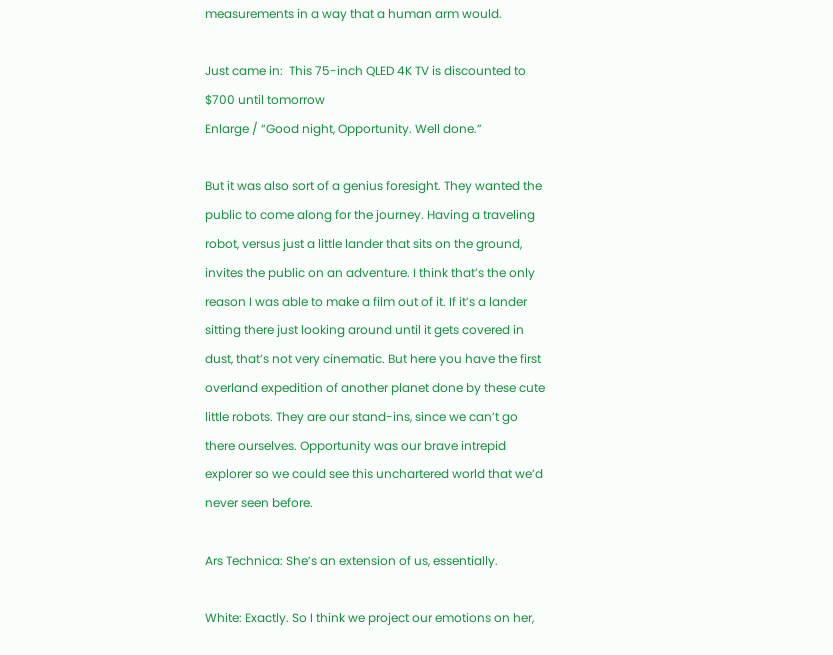measurements in a way that a human arm would.

Just came in:  This 75-inch QLED 4K TV is discounted to $700 until tomorrow
Enlarge / “Good night, Opportunity. Well done.”

But it was also sort of a genius foresight. They wanted the public to come along for the journey. Having a traveling robot, versus just a little lander that sits on the ground, invites the public on an adventure. I think that’s the only reason I was able to make a film out of it. If it’s a lander sitting there just looking around until it gets covered in dust, that’s not very cinematic. But here you have the first overland expedition of another planet done by these cute little robots. They are our stand-ins, since we can’t go there ourselves. Opportunity was our brave intrepid explorer so we could see this unchartered world that we’d never seen before.

Ars Technica: She’s an extension of us, essentially.

White: Exactly. So I think we project our emotions on her,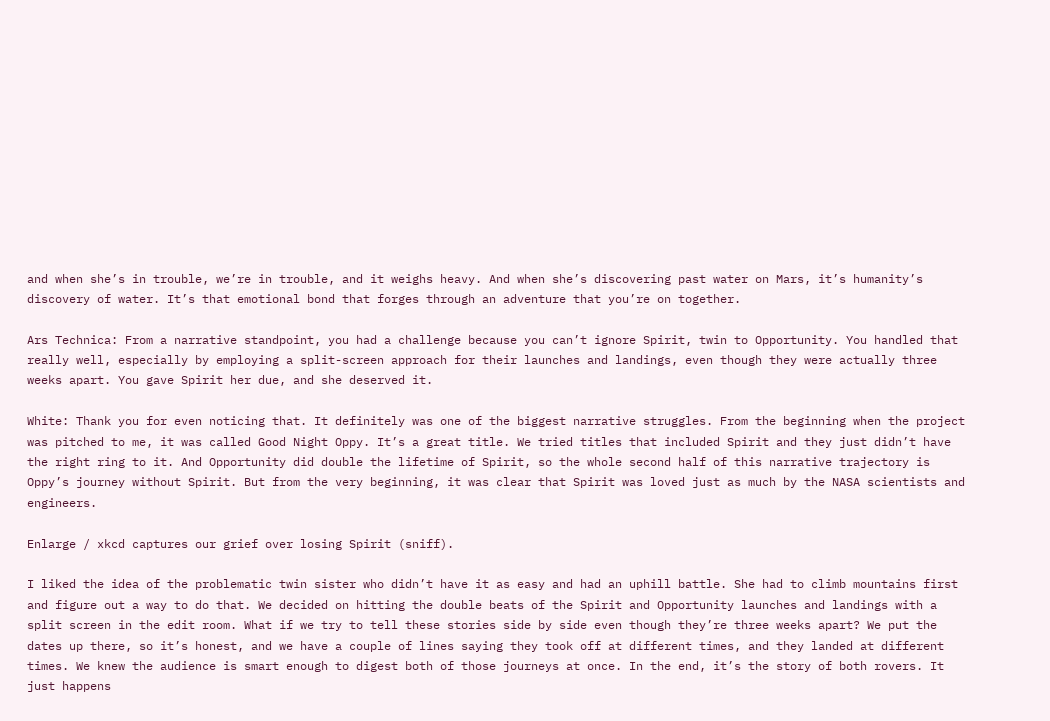and when she’s in trouble, we’re in trouble, and it weighs heavy. And when she’s discovering past water on Mars, it’s humanity’s discovery of water. It’s that emotional bond that forges through an adventure that you’re on together.

Ars Technica: From a narrative standpoint, you had a challenge because you can’t ignore Spirit, twin to Opportunity. You handled that really well, especially by employing a split-screen approach for their launches and landings, even though they were actually three weeks apart. You gave Spirit her due, and she deserved it.

White: Thank you for even noticing that. It definitely was one of the biggest narrative struggles. From the beginning when the project was pitched to me, it was called Good Night Oppy. It’s a great title. We tried titles that included Spirit and they just didn’t have the right ring to it. And Opportunity did double the lifetime of Spirit, so the whole second half of this narrative trajectory is Oppy’s journey without Spirit. But from the very beginning, it was clear that Spirit was loved just as much by the NASA scientists and engineers.

Enlarge / xkcd captures our grief over losing Spirit (sniff).

I liked the idea of the problematic twin sister who didn’t have it as easy and had an uphill battle. She had to climb mountains first and figure out a way to do that. We decided on hitting the double beats of the Spirit and Opportunity launches and landings with a split screen in the edit room. What if we try to tell these stories side by side even though they’re three weeks apart? We put the dates up there, so it’s honest, and we have a couple of lines saying they took off at different times, and they landed at different times. We knew the audience is smart enough to digest both of those journeys at once. In the end, it’s the story of both rovers. It just happens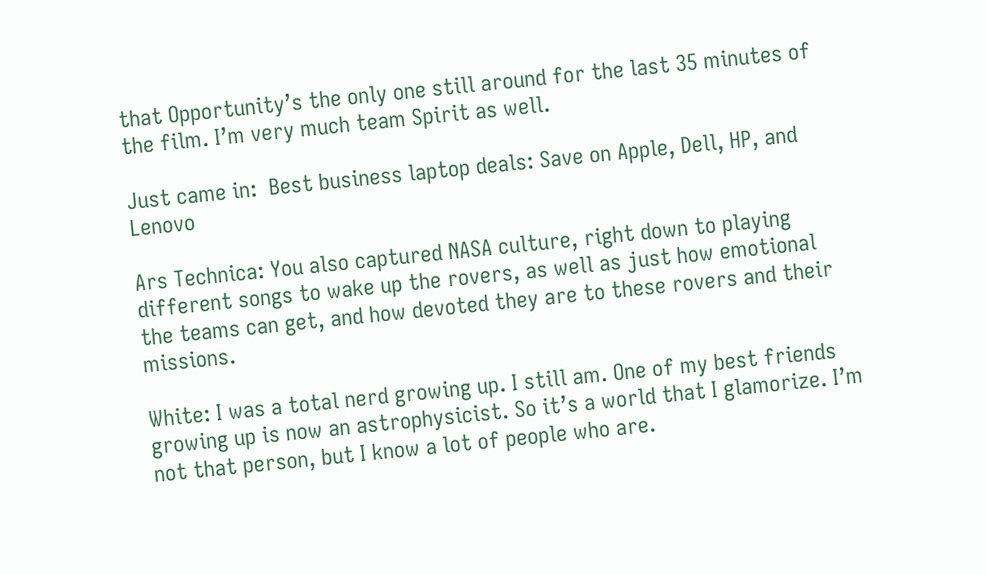that Opportunity’s the only one still around for the last 35 minutes of the film. I’m very much team Spirit as well.

Just came in:  Best business laptop deals: Save on Apple, Dell, HP, and Lenovo

Ars Technica: You also captured NASA culture, right down to playing different songs to wake up the rovers, as well as just how emotional the teams can get, and how devoted they are to these rovers and their missions.

White: I was a total nerd growing up. I still am. One of my best friends growing up is now an astrophysicist. So it’s a world that I glamorize. I’m not that person, but I know a lot of people who are.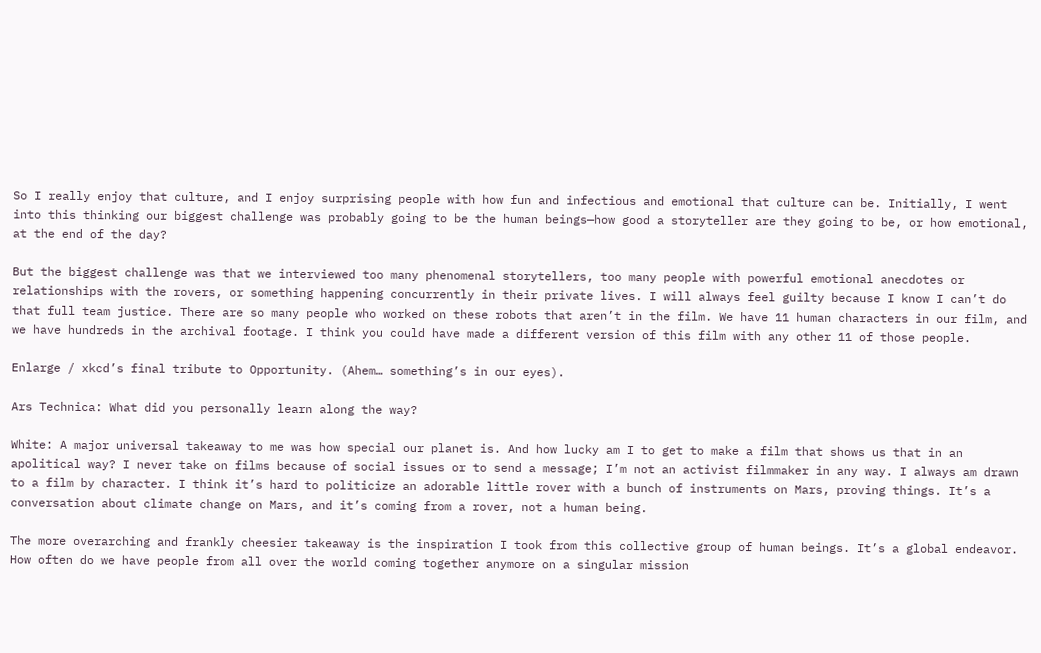So I really enjoy that culture, and I enjoy surprising people with how fun and infectious and emotional that culture can be. Initially, I went into this thinking our biggest challenge was probably going to be the human beings—how good a storyteller are they going to be, or how emotional, at the end of the day?

But the biggest challenge was that we interviewed too many phenomenal storytellers, too many people with powerful emotional anecdotes or relationships with the rovers, or something happening concurrently in their private lives. I will always feel guilty because I know I can’t do that full team justice. There are so many people who worked on these robots that aren’t in the film. We have 11 human characters in our film, and we have hundreds in the archival footage. I think you could have made a different version of this film with any other 11 of those people.

Enlarge / xkcd’s final tribute to Opportunity. (Ahem… something’s in our eyes).

Ars Technica: What did you personally learn along the way?

White: A major universal takeaway to me was how special our planet is. And how lucky am I to get to make a film that shows us that in an apolitical way? I never take on films because of social issues or to send a message; I’m not an activist filmmaker in any way. I always am drawn to a film by character. I think it’s hard to politicize an adorable little rover with a bunch of instruments on Mars, proving things. It’s a conversation about climate change on Mars, and it’s coming from a rover, not a human being.

The more overarching and frankly cheesier takeaway is the inspiration I took from this collective group of human beings. It’s a global endeavor. How often do we have people from all over the world coming together anymore on a singular mission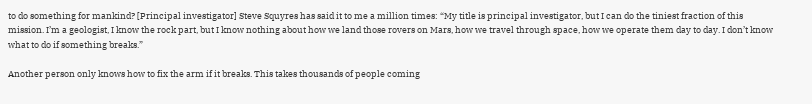to do something for mankind? [Principal investigator] Steve Squyres has said it to me a million times: “My title is principal investigator, but I can do the tiniest fraction of this mission. I’m a geologist, I know the rock part, but I know nothing about how we land those rovers on Mars, how we travel through space, how we operate them day to day. I don’t know what to do if something breaks.”

Another person only knows how to fix the arm if it breaks. This takes thousands of people coming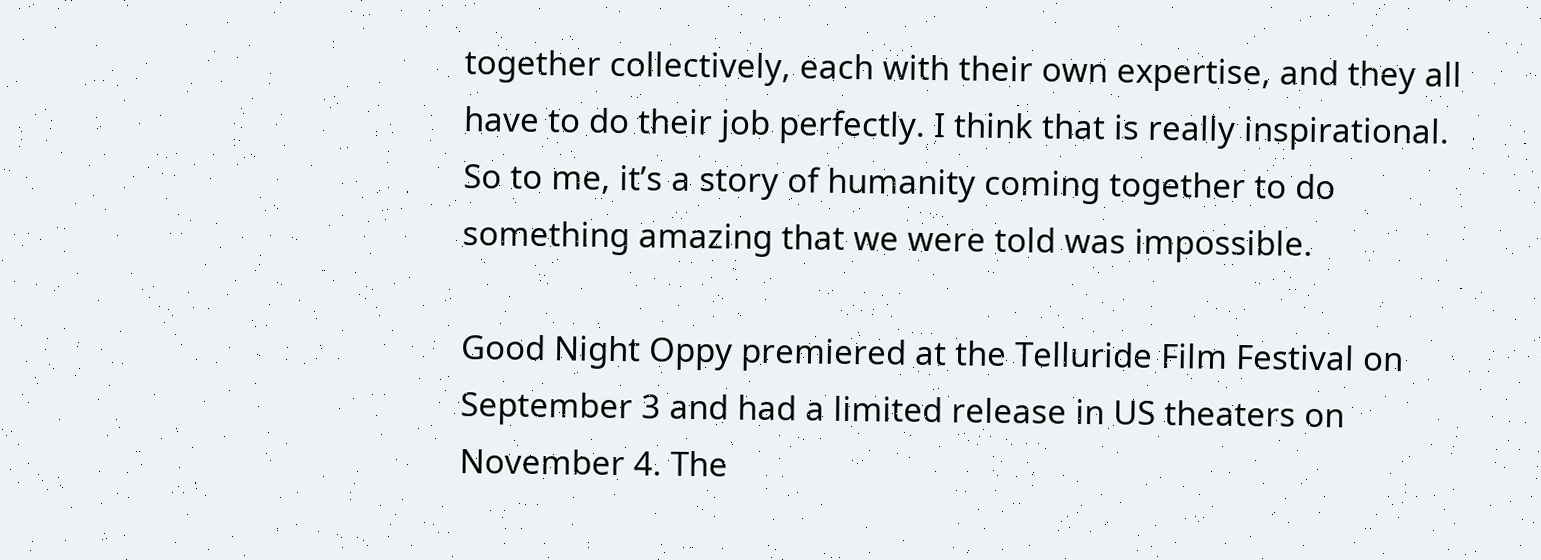together collectively, each with their own expertise, and they all have to do their job perfectly. I think that is really inspirational. So to me, it’s a story of humanity coming together to do something amazing that we were told was impossible.

Good Night Oppy premiered at the Telluride Film Festival on September 3 and had a limited release in US theaters on November 4. The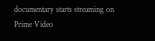documentary starts streaming on Prime Video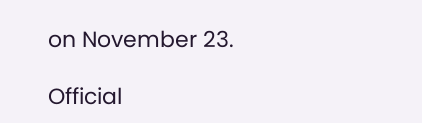on November 23.

Official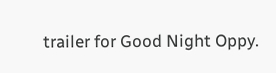trailer for Good Night Oppy.